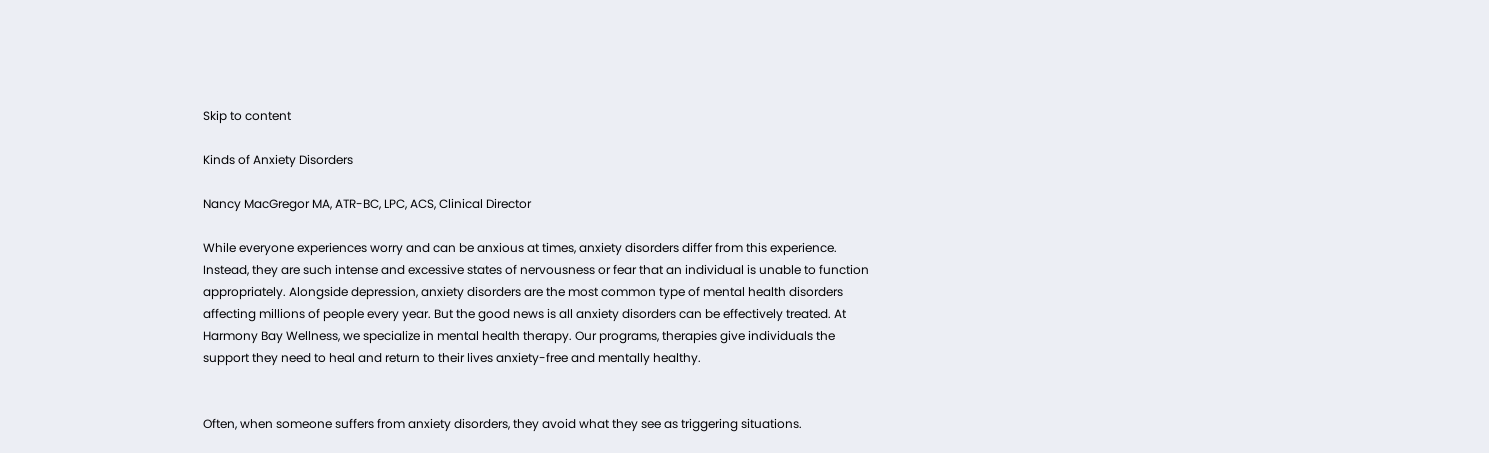Skip to content

Kinds of Anxiety Disorders

Nancy MacGregor MA, ATR-BC, LPC, ACS, Clinical Director

While everyone experiences worry and can be anxious at times, anxiety disorders differ from this experience. Instead, they are such intense and excessive states of nervousness or fear that an individual is unable to function appropriately. Alongside depression, anxiety disorders are the most common type of mental health disorders affecting millions of people every year. But the good news is all anxiety disorders can be effectively treated. At Harmony Bay Wellness, we specialize in mental health therapy. Our programs, therapies give individuals the support they need to heal and return to their lives anxiety-free and mentally healthy.


Often, when someone suffers from anxiety disorders, they avoid what they see as triggering situations.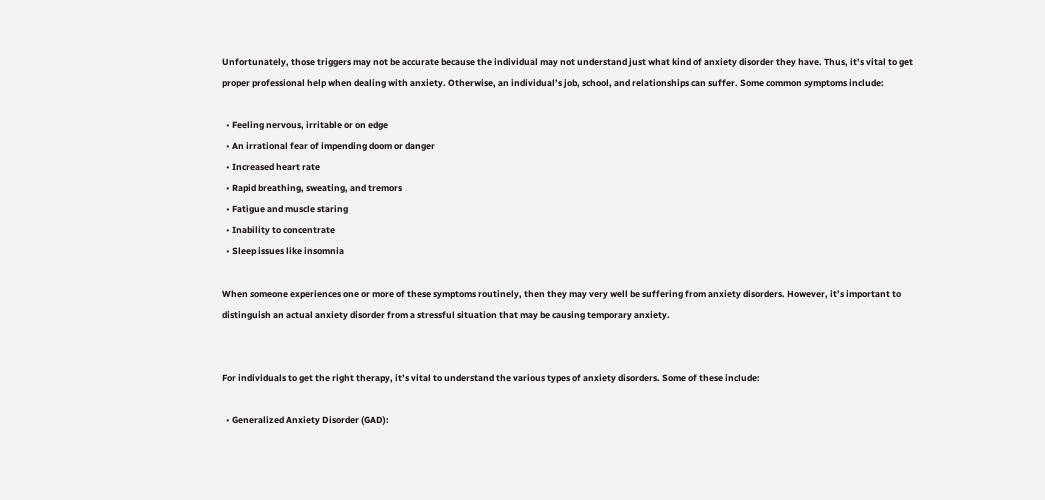Unfortunately, those triggers may not be accurate because the individual may not understand just what kind of anxiety disorder they have. Thus, it’s vital to get proper professional help when dealing with anxiety. Otherwise, an individual’s job, school, and relationships can suffer. Some common symptoms include:

  • Feeling nervous, irritable or on edge
  • An irrational fear of impending doom or danger
  • Increased heart rate
  • Rapid breathing, sweating, and tremors
  • Fatigue and muscle staring
  • Inability to concentrate
  • Sleep issues like insomnia

When someone experiences one or more of these symptoms routinely, then they may very well be suffering from anxiety disorders. However, it’s important to distinguish an actual anxiety disorder from a stressful situation that may be causing temporary anxiety.


For individuals to get the right therapy, it’s vital to understand the various types of anxiety disorders. Some of these include:

  • Generalized Anxiety Disorder (GAD):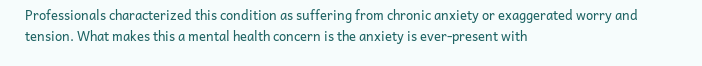Professionals characterized this condition as suffering from chronic anxiety or exaggerated worry and tension. What makes this a mental health concern is the anxiety is ever-present with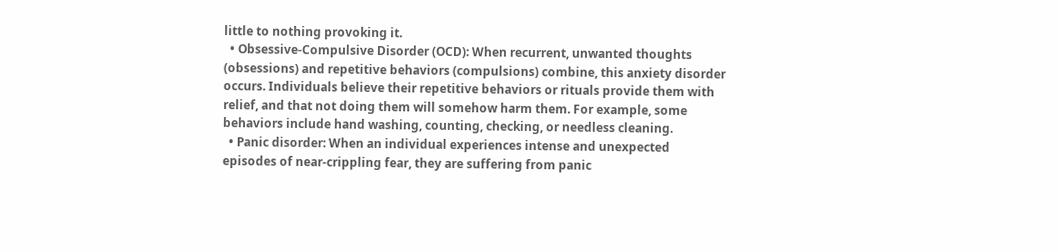little to nothing provoking it.
  • Obsessive-Compulsive Disorder (OCD): When recurrent, unwanted thoughts (obsessions) and repetitive behaviors (compulsions) combine, this anxiety disorder occurs. Individuals believe their repetitive behaviors or rituals provide them with relief, and that not doing them will somehow harm them. For example, some behaviors include hand washing, counting, checking, or needless cleaning.
  • Panic disorder: When an individual experiences intense and unexpected episodes of near-crippling fear, they are suffering from panic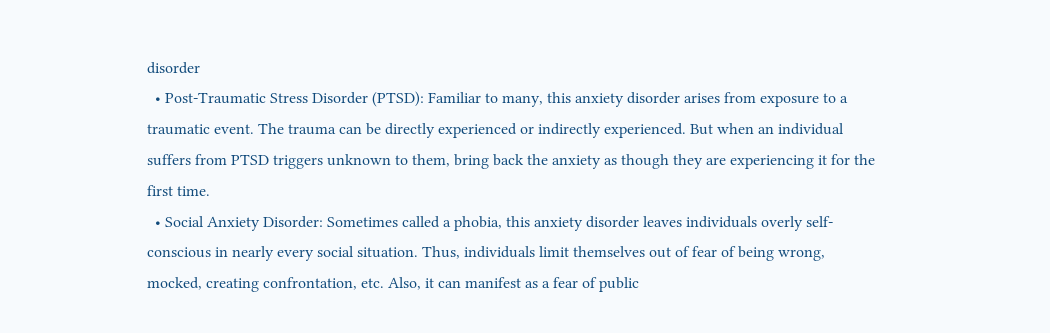disorder
  • Post-Traumatic Stress Disorder (PTSD): Familiar to many, this anxiety disorder arises from exposure to a traumatic event. The trauma can be directly experienced or indirectly experienced. But when an individual suffers from PTSD triggers unknown to them, bring back the anxiety as though they are experiencing it for the first time.
  • Social Anxiety Disorder: Sometimes called a phobia, this anxiety disorder leaves individuals overly self-conscious in nearly every social situation. Thus, individuals limit themselves out of fear of being wrong, mocked, creating confrontation, etc. Also, it can manifest as a fear of public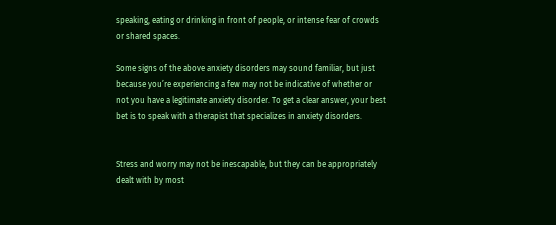speaking, eating or drinking in front of people, or intense fear of crowds or shared spaces.

Some signs of the above anxiety disorders may sound familiar, but just because you’re experiencing a few may not be indicative of whether or not you have a legitimate anxiety disorder. To get a clear answer, your best bet is to speak with a therapist that specializes in anxiety disorders.


Stress and worry may not be inescapable, but they can be appropriately dealt with by most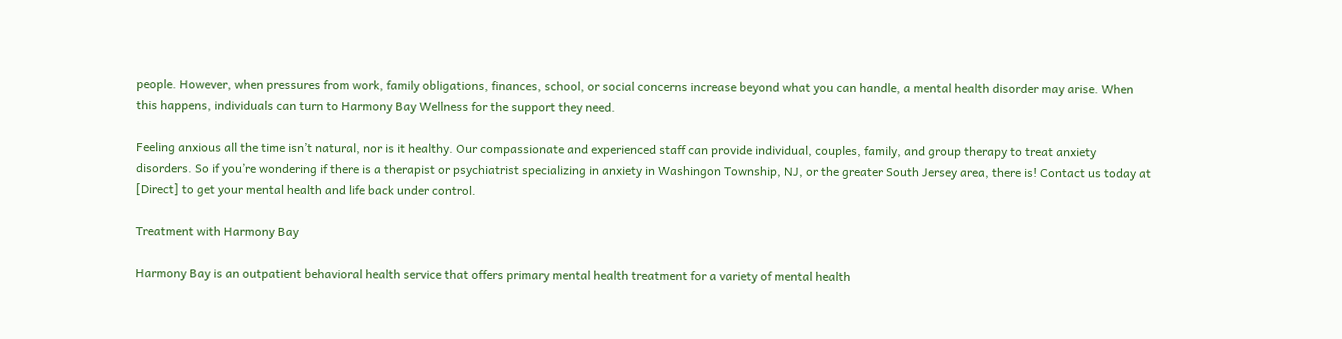people. However, when pressures from work, family obligations, finances, school, or social concerns increase beyond what you can handle, a mental health disorder may arise. When this happens, individuals can turn to Harmony Bay Wellness for the support they need.

Feeling anxious all the time isn’t natural, nor is it healthy. Our compassionate and experienced staff can provide individual, couples, family, and group therapy to treat anxiety disorders. So if you’re wondering if there is a therapist or psychiatrist specializing in anxiety in Washingon Township, NJ, or the greater South Jersey area, there is! Contact us today at [Direct] to get your mental health and life back under control.

Treatment with Harmony Bay

Harmony Bay is an outpatient behavioral health service that offers primary mental health treatment for a variety of mental health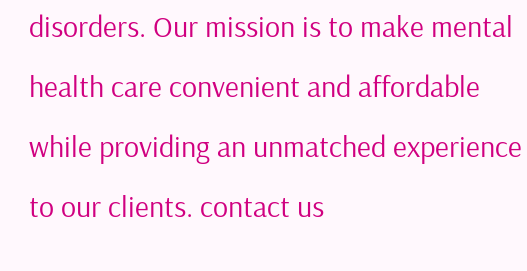disorders. Our mission is to make mental health care convenient and affordable while providing an unmatched experience to our clients. contact us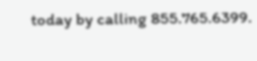today by calling 855.765.6399.